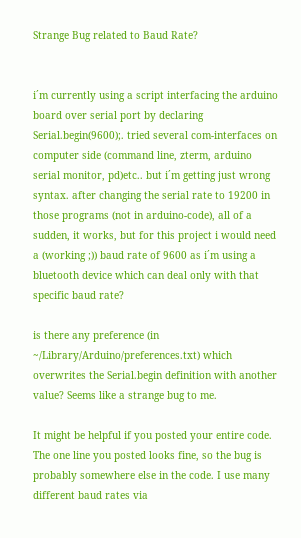Strange Bug related to Baud Rate?


i´m currently using a script interfacing the arduino board over serial port by declaring Serial.begin(9600);. tried several com-interfaces on computer side (command line, zterm, arduino serial monitor, pd)etc.. but i´m getting just wrong syntax. after changing the serial rate to 19200 in those programs (not in arduino-code), all of a sudden, it works, but for this project i would need a (working ;)) baud rate of 9600 as i´m using a bluetooth device which can deal only with that specific baud rate?

is there any preference (in ~/Library/Arduino/preferences.txt) which overwrites the Serial.begin definition with another value? Seems like a strange bug to me.

It might be helpful if you posted your entire code. The one line you posted looks fine, so the bug is probably somewhere else in the code. I use many different baud rates via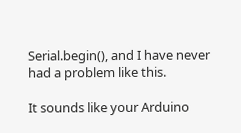Serial.begin(), and I have never had a problem like this.

It sounds like your Arduino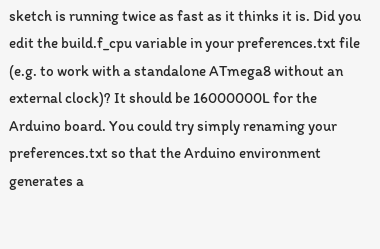sketch is running twice as fast as it thinks it is. Did you edit the build.f_cpu variable in your preferences.txt file (e.g. to work with a standalone ATmega8 without an external clock)? It should be 16000000L for the Arduino board. You could try simply renaming your preferences.txt so that the Arduino environment generates a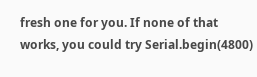fresh one for you. If none of that works, you could try Serial.begin(4800)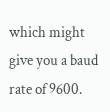which might give you a baud rate of 9600.